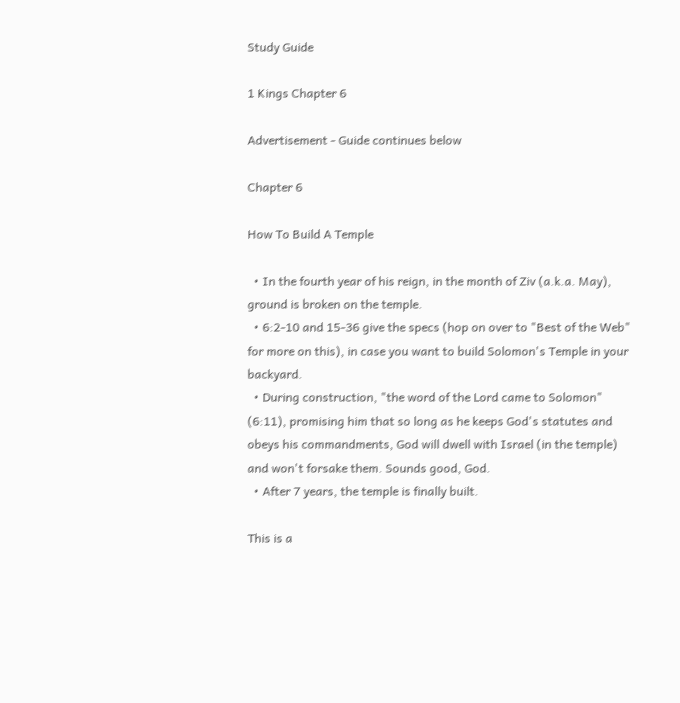Study Guide

1 Kings Chapter 6

Advertisement - Guide continues below

Chapter 6

How To Build A Temple

  • In the fourth year of his reign, in the month of Ziv (a.k.a. May), ground is broken on the temple.
  • 6:2-10 and 15-36 give the specs (hop on over to "Best of the Web" for more on this), in case you want to build Solomon's Temple in your backyard.
  • During construction, "the word of the Lord came to Solomon" (6:11), promising him that so long as he keeps God's statutes and obeys his commandments, God will dwell with Israel (in the temple) and won't forsake them. Sounds good, God.
  • After 7 years, the temple is finally built.

This is a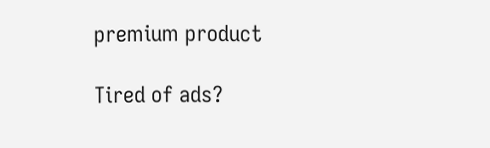premium product

Tired of ads?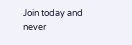Join today and never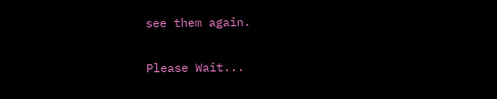see them again.

Please Wait...